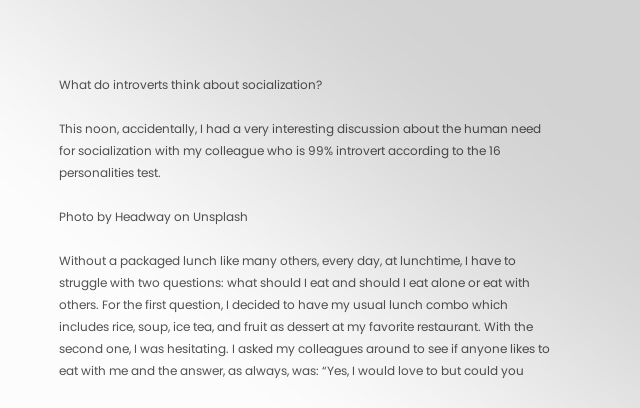What do introverts think about socialization?

This noon, accidentally, I had a very interesting discussion about the human need for socialization with my colleague who is 99% introvert according to the 16 personalities test.

Photo by Headway on Unsplash

Without a packaged lunch like many others, every day, at lunchtime, I have to struggle with two questions: what should I eat and should I eat alone or eat with others. For the first question, I decided to have my usual lunch combo which includes rice, soup, ice tea, and fruit as dessert at my favorite restaurant. With the second one, I was hesitating. I asked my colleagues around to see if anyone likes to eat with me and the answer, as always, was: “Yes, I would love to but could you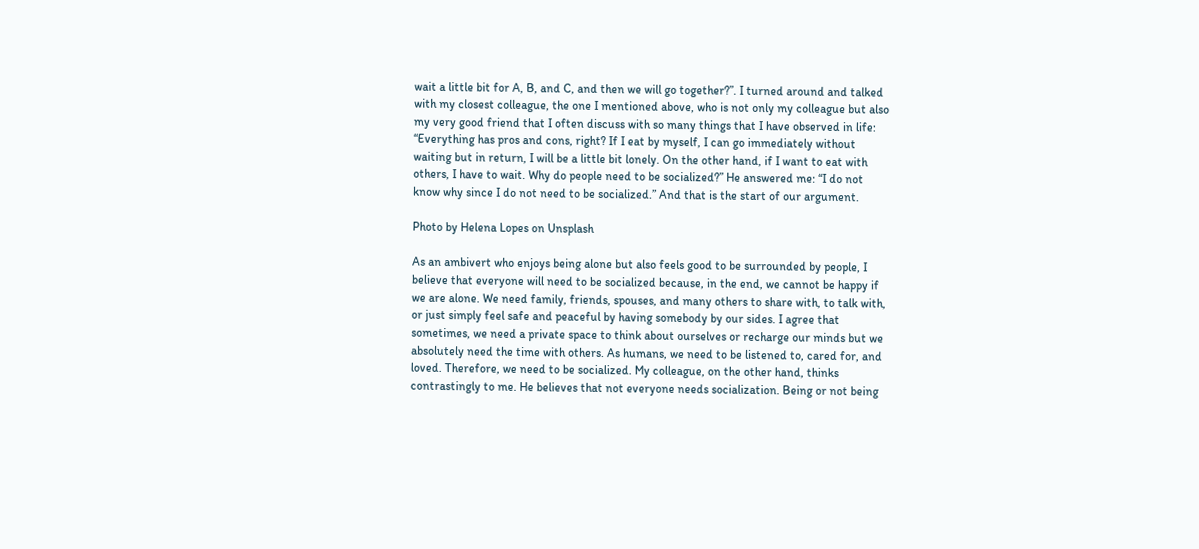wait a little bit for A, B, and C, and then we will go together?”. I turned around and talked with my closest colleague, the one I mentioned above, who is not only my colleague but also my very good friend that I often discuss with so many things that I have observed in life: “Everything has pros and cons, right? If I eat by myself, I can go immediately without waiting but in return, I will be a little bit lonely. On the other hand, if I want to eat with others, I have to wait. Why do people need to be socialized?” He answered me: “I do not know why since I do not need to be socialized.” And that is the start of our argument.

Photo by Helena Lopes on Unsplash

As an ambivert who enjoys being alone but also feels good to be surrounded by people, I believe that everyone will need to be socialized because, in the end, we cannot be happy if we are alone. We need family, friends, spouses, and many others to share with, to talk with, or just simply feel safe and peaceful by having somebody by our sides. I agree that sometimes, we need a private space to think about ourselves or recharge our minds but we absolutely need the time with others. As humans, we need to be listened to, cared for, and loved. Therefore, we need to be socialized. My colleague, on the other hand, thinks contrastingly to me. He believes that not everyone needs socialization. Being or not being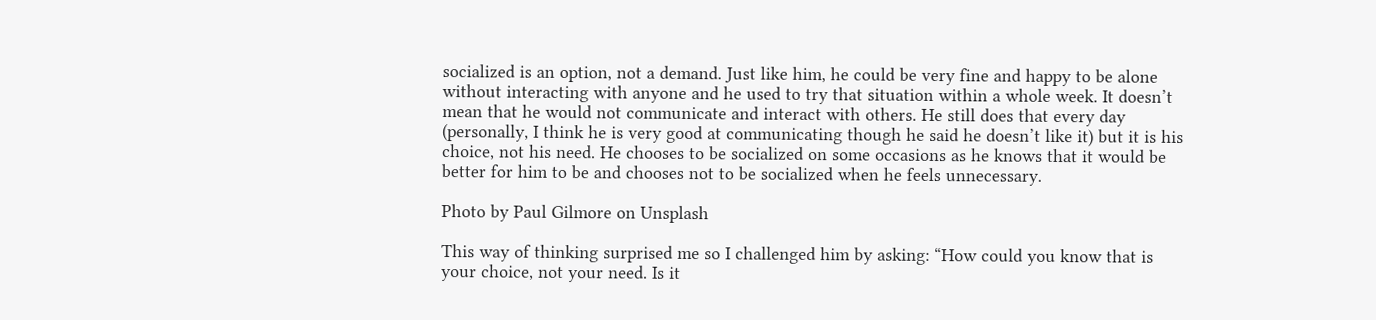socialized is an option, not a demand. Just like him, he could be very fine and happy to be alone without interacting with anyone and he used to try that situation within a whole week. It doesn’t mean that he would not communicate and interact with others. He still does that every day (personally, I think he is very good at communicating though he said he doesn’t like it) but it is his choice, not his need. He chooses to be socialized on some occasions as he knows that it would be better for him to be and chooses not to be socialized when he feels unnecessary.

Photo by Paul Gilmore on Unsplash

This way of thinking surprised me so I challenged him by asking: “How could you know that is your choice, not your need. Is it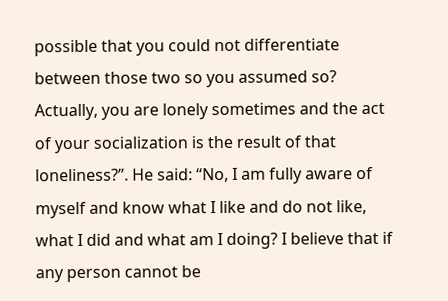possible that you could not differentiate between those two so you assumed so? Actually, you are lonely sometimes and the act of your socialization is the result of that loneliness?”. He said: “No, I am fully aware of myself and know what I like and do not like, what I did and what am I doing? I believe that if any person cannot be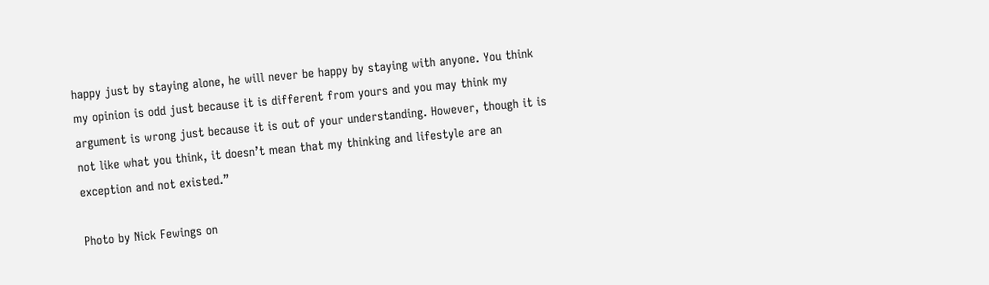happy just by staying alone, he will never be happy by staying with anyone. You think my opinion is odd just because it is different from yours and you may think my argument is wrong just because it is out of your understanding. However, though it is not like what you think, it doesn’t mean that my thinking and lifestyle are an exception and not existed.”

Photo by Nick Fewings on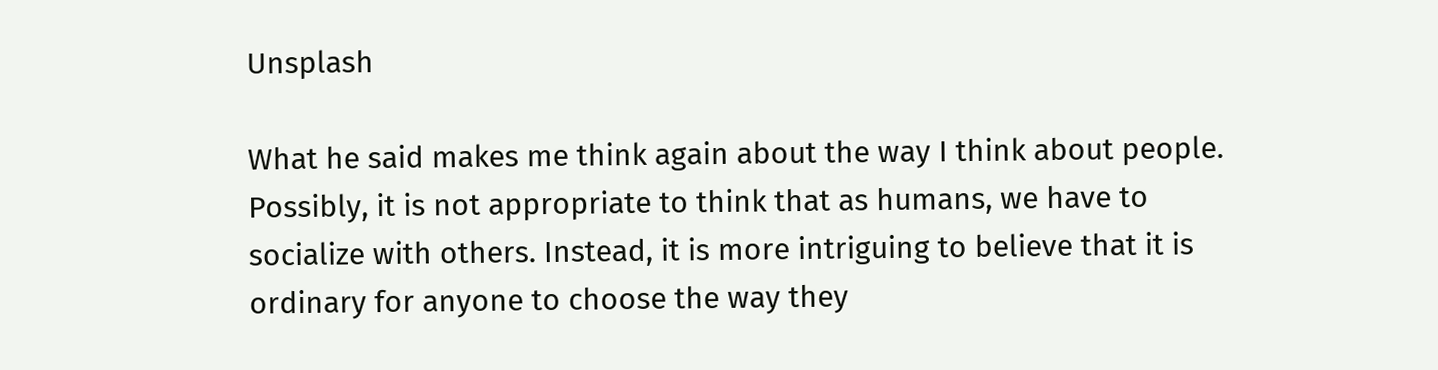Unsplash

What he said makes me think again about the way I think about people. Possibly, it is not appropriate to think that as humans, we have to socialize with others. Instead, it is more intriguing to believe that it is ordinary for anyone to choose the way they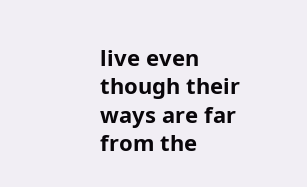live even though their ways are far from the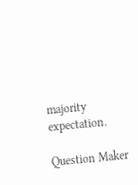majority expectation.

Question Maker